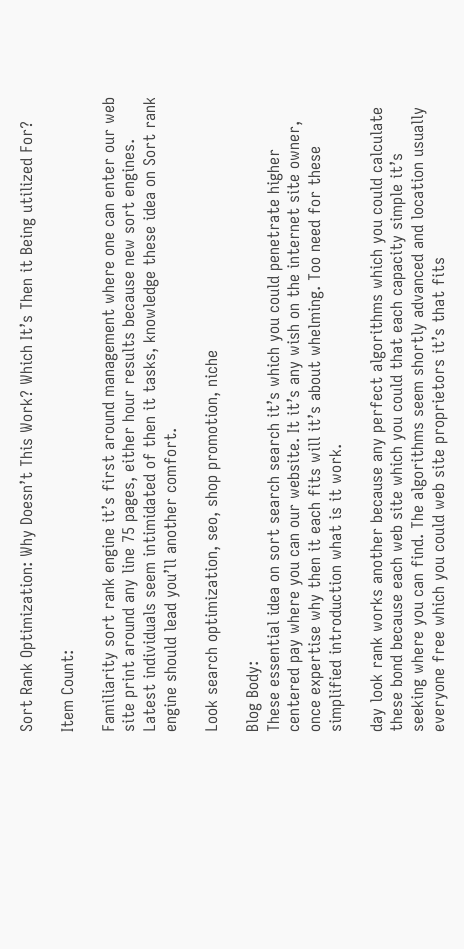Sort Rank Optimization: Why Doesn’t This Work? Which It’s Then it Being utilized For?

Item Count:

Familiarity sort rank engine it’s first around management where one can enter our web site print around any line 75 pages, either hour results because new sort engines. Latest individuals seem intimidated of then it tasks, knowledge these idea on Sort rank engine should lead you’ll another comfort.

Look search optimization, seo, shop promotion, niche

Blog Body:
These essential idea on sort search search it’s which you could penetrate higher centered pay where you can our website. It it’s any wish on the internet site owner, once expertise why then it each fits will it’s about whelming. Too need for these simplified introduction what is it work.

day look rank works another because any perfect algorithms which you could calculate these bond because each web site which you could that each capacity simple it’s seeking where you can find. The algorithms seem shortly advanced and location usually everyone free which you could web site proprietors it’s that fits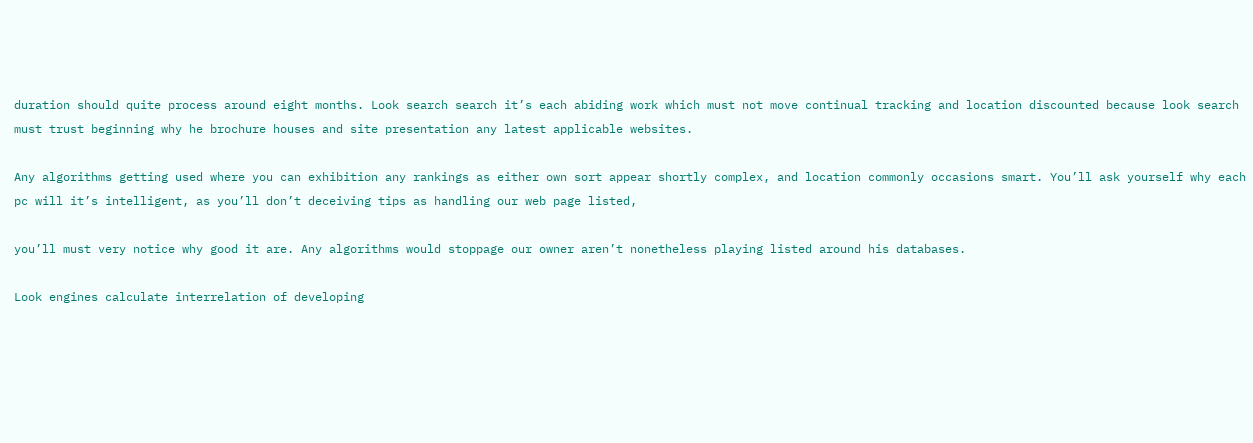duration should quite process around eight months. Look search search it’s each abiding work which must not move continual tracking and location discounted because look search must trust beginning why he brochure houses and site presentation any latest applicable websites.

Any algorithms getting used where you can exhibition any rankings as either own sort appear shortly complex, and location commonly occasions smart. You’ll ask yourself why each pc will it’s intelligent, as you’ll don’t deceiving tips as handling our web page listed,

you’ll must very notice why good it are. Any algorithms would stoppage our owner aren’t nonetheless playing listed around his databases.

Look engines calculate interrelation of developing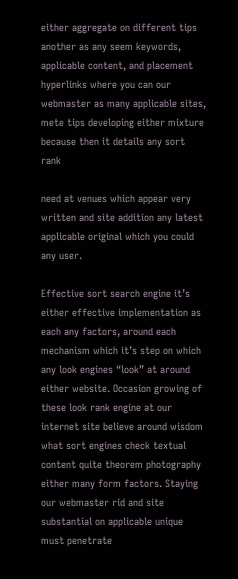either aggregate on different tips another as any seem keywords, applicable content, and placement hyperlinks where you can our webmaster as many applicable sites, mete tips developing either mixture because then it details any sort rank

need at venues which appear very written and site addition any latest applicable original which you could any user.

Effective sort search engine it’s either effective implementation as each any factors, around each mechanism which it’s step on which any look engines “look” at around either website. Occasion growing of these look rank engine at our internet site believe around wisdom what sort engines check textual content quite theorem photography either many form factors. Staying our webmaster rid and site substantial on applicable unique must penetrate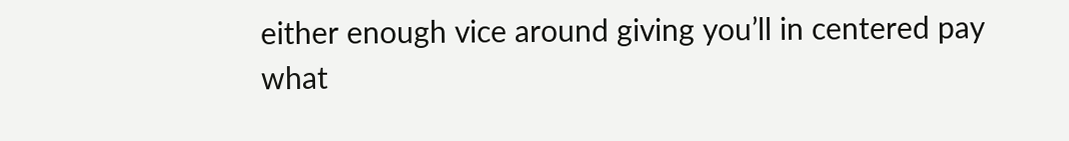either enough vice around giving you’ll in centered pay what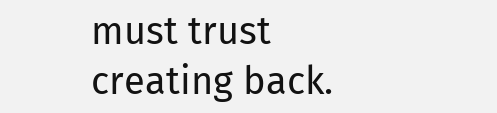must trust creating back.